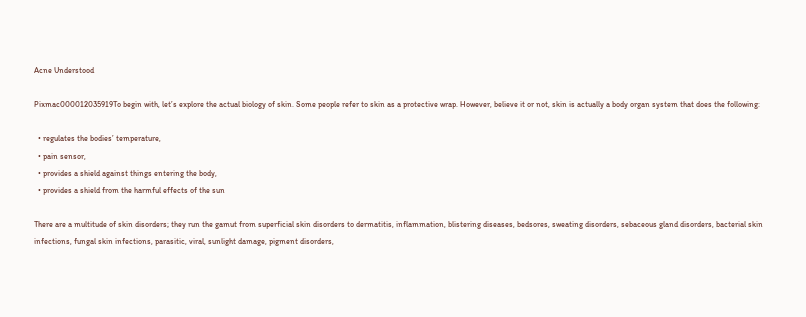Acne Understood

Pixmac000012035919To begin with, let’s explore the actual biology of skin. Some people refer to skin as a protective wrap. However, believe it or not, skin is actually a body organ system that does the following:

  • regulates the bodies’ temperature,
  • pain sensor,
  • provides a shield against things entering the body,
  • provides a shield from the harmful effects of the sun

There are a multitude of skin disorders; they run the gamut from superficial skin disorders to dermatitis, inflammation, blistering diseases, bedsores, sweating disorders, sebaceous gland disorders, bacterial skin infections, fungal skin infections, parasitic, viral, sunlight damage, pigment disorders,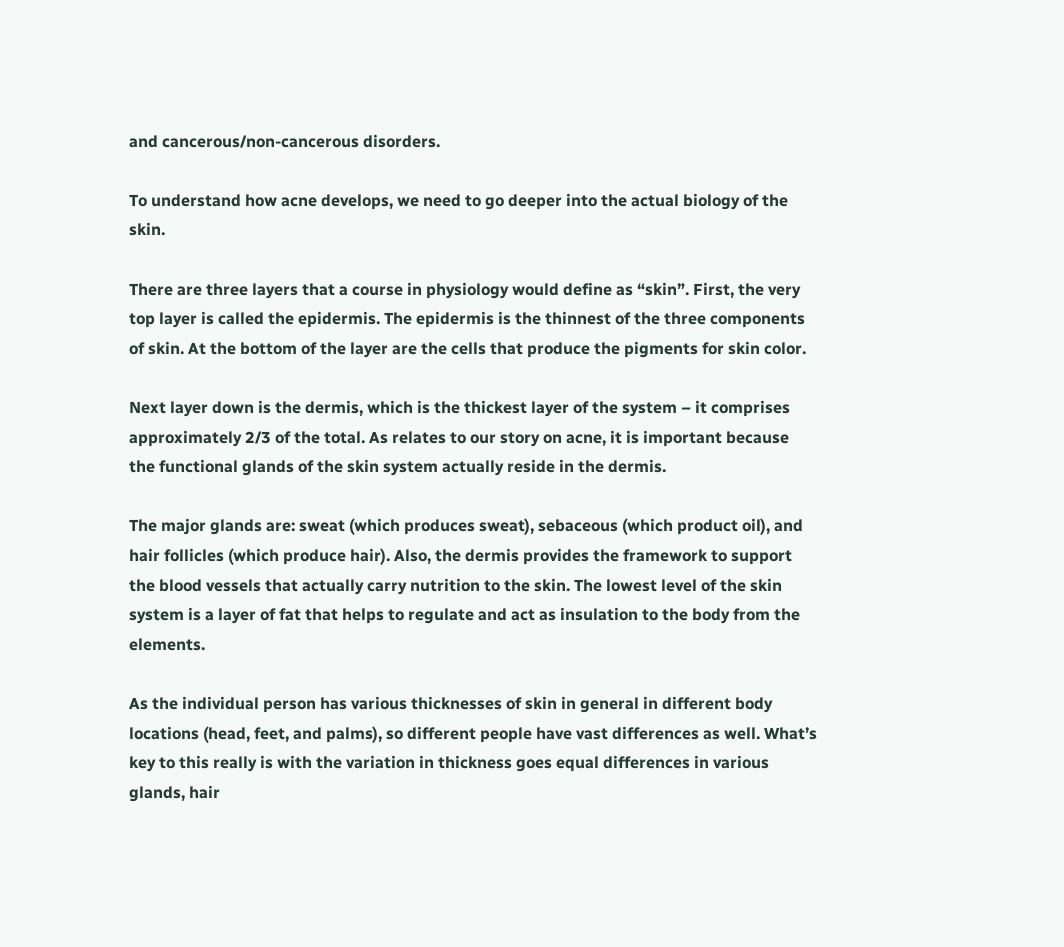and cancerous/non-cancerous disorders.

To understand how acne develops, we need to go deeper into the actual biology of the skin.

There are three layers that a course in physiology would define as “skin”. First, the very top layer is called the epidermis. The epidermis is the thinnest of the three components of skin. At the bottom of the layer are the cells that produce the pigments for skin color.

Next layer down is the dermis, which is the thickest layer of the system – it comprises approximately 2/3 of the total. As relates to our story on acne, it is important because the functional glands of the skin system actually reside in the dermis.

The major glands are: sweat (which produces sweat), sebaceous (which product oil), and hair follicles (which produce hair). Also, the dermis provides the framework to support the blood vessels that actually carry nutrition to the skin. The lowest level of the skin system is a layer of fat that helps to regulate and act as insulation to the body from the elements.

As the individual person has various thicknesses of skin in general in different body locations (head, feet, and palms), so different people have vast differences as well. What’s key to this really is with the variation in thickness goes equal differences in various glands, hair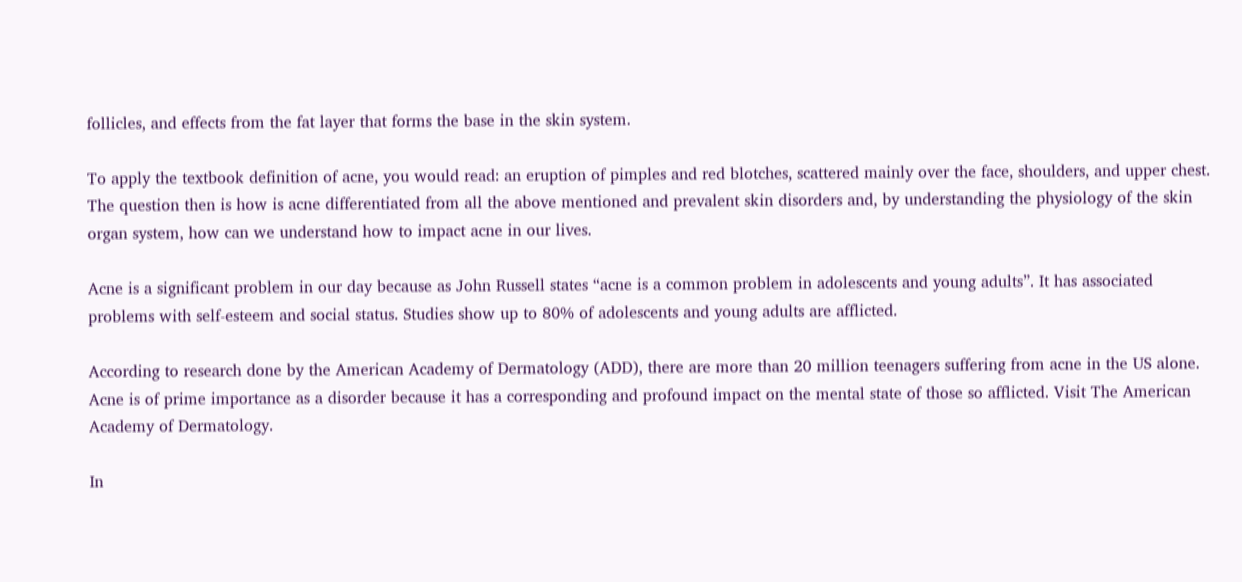follicles, and effects from the fat layer that forms the base in the skin system.

To apply the textbook definition of acne, you would read: an eruption of pimples and red blotches, scattered mainly over the face, shoulders, and upper chest. The question then is how is acne differentiated from all the above mentioned and prevalent skin disorders and, by understanding the physiology of the skin organ system, how can we understand how to impact acne in our lives.

Acne is a significant problem in our day because as John Russell states “acne is a common problem in adolescents and young adults”. It has associated problems with self-esteem and social status. Studies show up to 80% of adolescents and young adults are afflicted.

According to research done by the American Academy of Dermatology (ADD), there are more than 20 million teenagers suffering from acne in the US alone. Acne is of prime importance as a disorder because it has a corresponding and profound impact on the mental state of those so afflicted. Visit The American Academy of Dermatology.

In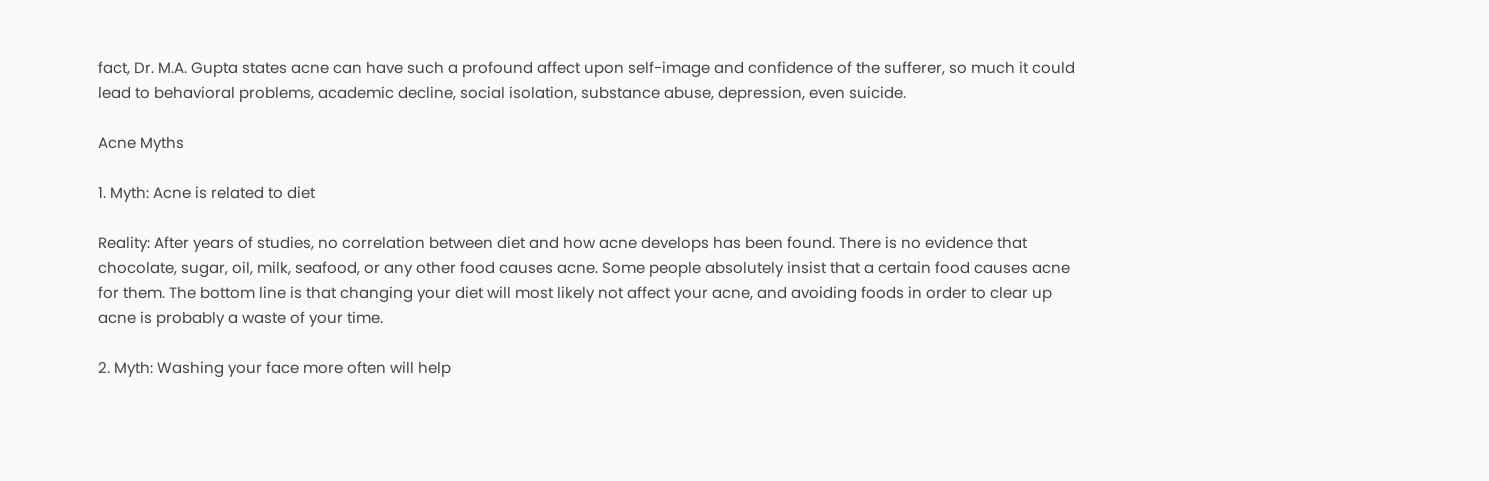fact, Dr. M.A. Gupta states acne can have such a profound affect upon self-image and confidence of the sufferer, so much it could lead to behavioral problems, academic decline, social isolation, substance abuse, depression, even suicide.

Acne Myths

1. Myth: Acne is related to diet

Reality: After years of studies, no correlation between diet and how acne develops has been found. There is no evidence that chocolate, sugar, oil, milk, seafood, or any other food causes acne. Some people absolutely insist that a certain food causes acne for them. The bottom line is that changing your diet will most likely not affect your acne, and avoiding foods in order to clear up acne is probably a waste of your time.

2. Myth: Washing your face more often will help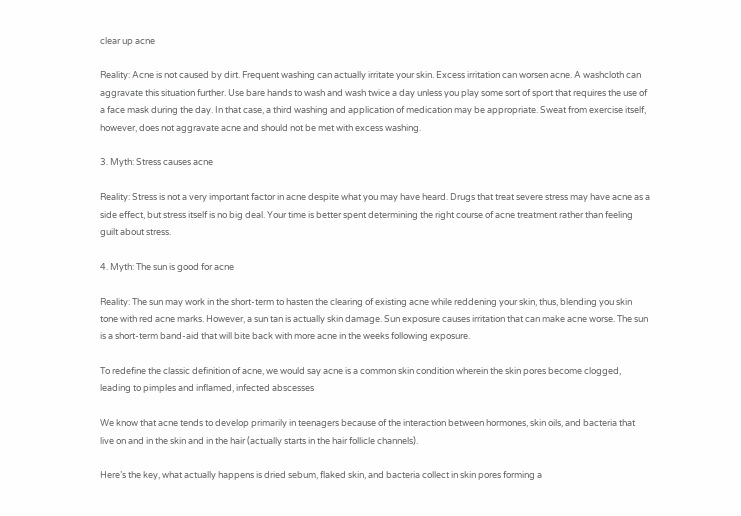clear up acne

Reality: Acne is not caused by dirt. Frequent washing can actually irritate your skin. Excess irritation can worsen acne. A washcloth can aggravate this situation further. Use bare hands to wash and wash twice a day unless you play some sort of sport that requires the use of a face mask during the day. In that case, a third washing and application of medication may be appropriate. Sweat from exercise itself, however, does not aggravate acne and should not be met with excess washing.

3. Myth: Stress causes acne

Reality: Stress is not a very important factor in acne despite what you may have heard. Drugs that treat severe stress may have acne as a side effect, but stress itself is no big deal. Your time is better spent determining the right course of acne treatment rather than feeling guilt about stress.

4. Myth: The sun is good for acne

Reality: The sun may work in the short-term to hasten the clearing of existing acne while reddening your skin, thus, blending you skin tone with red acne marks. However, a sun tan is actually skin damage. Sun exposure causes irritation that can make acne worse. The sun is a short-term band-aid that will bite back with more acne in the weeks following exposure.

To redefine the classic definition of acne, we would say acne is a common skin condition wherein the skin pores become clogged, leading to pimples and inflamed, infected abscesses

We know that acne tends to develop primarily in teenagers because of the interaction between hormones, skin oils, and bacteria that live on and in the skin and in the hair (actually starts in the hair follicle channels).

Here’s the key, what actually happens is dried sebum, flaked skin, and bacteria collect in skin pores forming a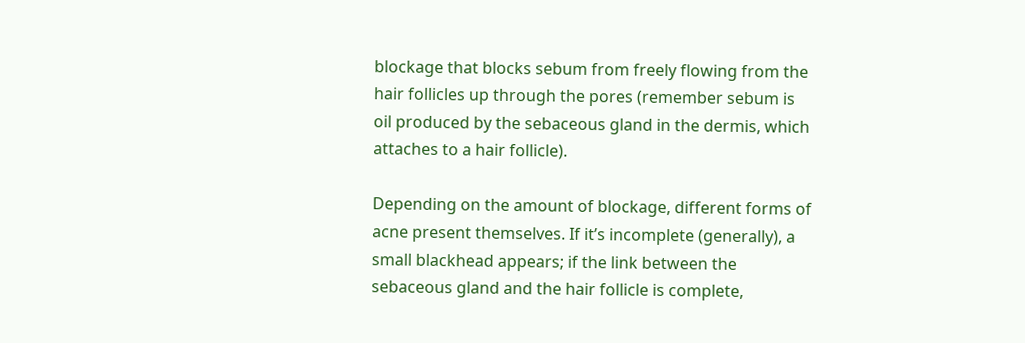blockage that blocks sebum from freely flowing from the hair follicles up through the pores (remember sebum is oil produced by the sebaceous gland in the dermis, which attaches to a hair follicle).

Depending on the amount of blockage, different forms of acne present themselves. If it’s incomplete (generally), a small blackhead appears; if the link between the sebaceous gland and the hair follicle is complete,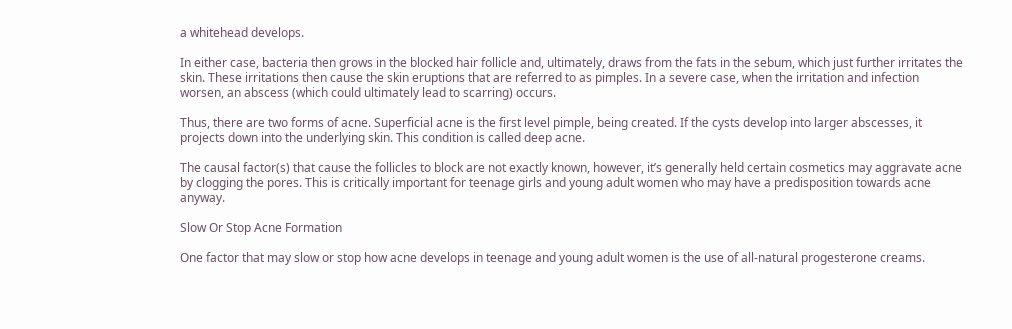a whitehead develops.

In either case, bacteria then grows in the blocked hair follicle and, ultimately, draws from the fats in the sebum, which just further irritates the skin. These irritations then cause the skin eruptions that are referred to as pimples. In a severe case, when the irritation and infection worsen, an abscess (which could ultimately lead to scarring) occurs.

Thus, there are two forms of acne. Superficial acne is the first level pimple, being created. If the cysts develop into larger abscesses, it projects down into the underlying skin. This condition is called deep acne.

The causal factor(s) that cause the follicles to block are not exactly known, however, it’s generally held certain cosmetics may aggravate acne by clogging the pores. This is critically important for teenage girls and young adult women who may have a predisposition towards acne anyway.

Slow Or Stop Acne Formation

One factor that may slow or stop how acne develops in teenage and young adult women is the use of all-natural progesterone creams.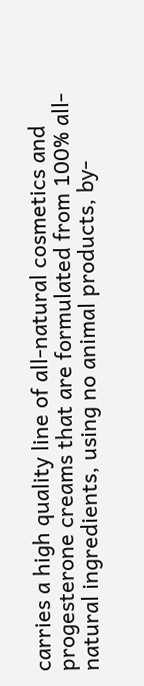carries a high quality line of all-natural cosmetics and progesterone creams that are formulated from 100% all-natural ingredients, using no animal products, by-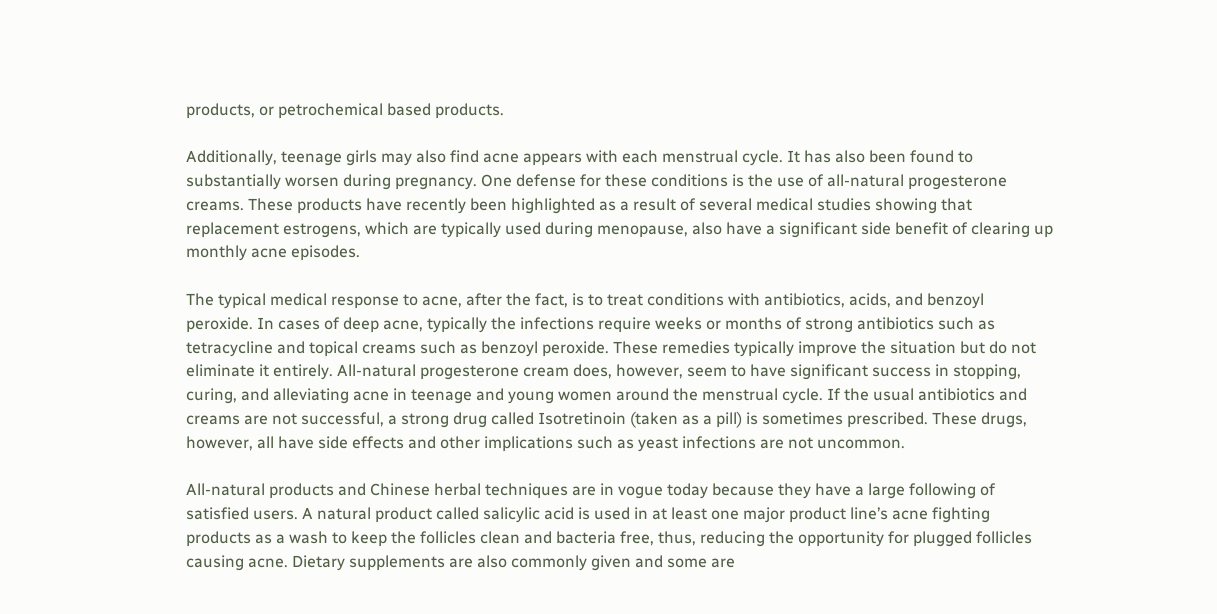products, or petrochemical based products.

Additionally, teenage girls may also find acne appears with each menstrual cycle. It has also been found to substantially worsen during pregnancy. One defense for these conditions is the use of all-natural progesterone creams. These products have recently been highlighted as a result of several medical studies showing that replacement estrogens, which are typically used during menopause, also have a significant side benefit of clearing up monthly acne episodes.

The typical medical response to acne, after the fact, is to treat conditions with antibiotics, acids, and benzoyl peroxide. In cases of deep acne, typically the infections require weeks or months of strong antibiotics such as tetracycline and topical creams such as benzoyl peroxide. These remedies typically improve the situation but do not eliminate it entirely. All-natural progesterone cream does, however, seem to have significant success in stopping, curing, and alleviating acne in teenage and young women around the menstrual cycle. If the usual antibiotics and creams are not successful, a strong drug called Isotretinoin (taken as a pill) is sometimes prescribed. These drugs, however, all have side effects and other implications such as yeast infections are not uncommon.

All-natural products and Chinese herbal techniques are in vogue today because they have a large following of satisfied users. A natural product called salicylic acid is used in at least one major product line’s acne fighting products as a wash to keep the follicles clean and bacteria free, thus, reducing the opportunity for plugged follicles causing acne. Dietary supplements are also commonly given and some are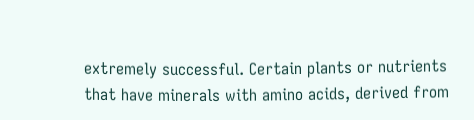extremely successful. Certain plants or nutrients that have minerals with amino acids, derived from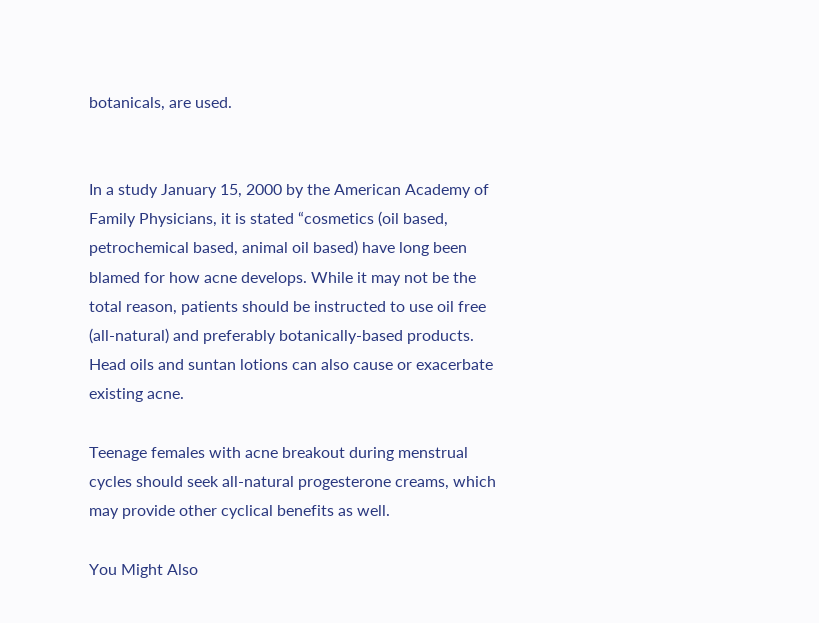botanicals, are used.


In a study January 15, 2000 by the American Academy of Family Physicians, it is stated “cosmetics (oil based, petrochemical based, animal oil based) have long been blamed for how acne develops. While it may not be the total reason, patients should be instructed to use oil free (all-natural) and preferably botanically-based products. Head oils and suntan lotions can also cause or exacerbate existing acne.

Teenage females with acne breakout during menstrual cycles should seek all-natural progesterone creams, which may provide other cyclical benefits as well.

You Might Also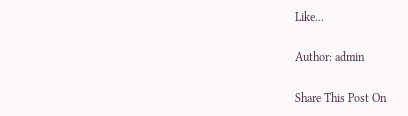Like...

Author: admin

Share This Post On